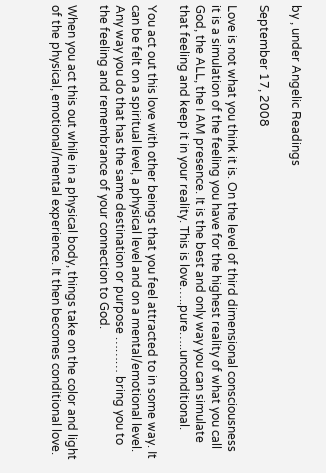by , under Angelic Readings

September 17, 2008

Love is not what you think it is. On the level of third dimensional consciousness it is a simulation of the feeling you have for the highest reality of what you call God, the ALL, the I AM presence. It is the best and only way you can simulate that feeling and keep it in your reality. This is love…..pure…..unconditional.

You act out this love with other beings that you feel attracted to in some way. It can be felt on a spiritual level, a physical level and on a mental/emotional level. Any way you do that has the same destination or purpose ……… bring you to the feeling and remembrance of your connection to God.

When you act this out while in a physical body, things take on the color and light of the physical, emotional/mental experience. It then becomes conditional love.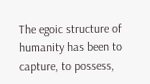The egoic structure of humanity has been to capture, to possess,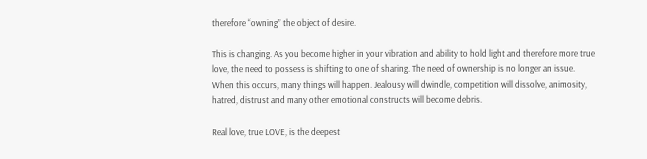therefore “owning” the object of desire.

This is changing. As you become higher in your vibration and ability to hold light and therefore more true love, the need to possess is shifting to one of sharing. The need of ownership is no longer an issue. When this occurs, many things will happen. Jealousy will dwindle, competition will dissolve, animosity, hatred, distrust and many other emotional constructs will become debris.

Real love, true LOVE, is the deepest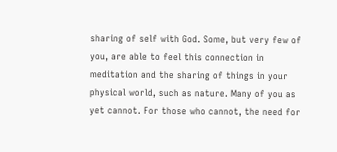sharing of self with God. Some, but very few of you, are able to feel this connection in meditation and the sharing of things in your physical world, such as nature. Many of you as yet cannot. For those who cannot, the need for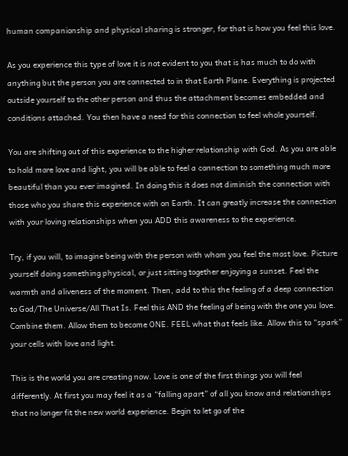human companionship and physical sharing is stronger, for that is how you feel this love.

As you experience this type of love it is not evident to you that is has much to do with anything but the person you are connected to in that Earth Plane. Everything is projected outside yourself to the other person and thus the attachment becomes embedded and conditions attached. You then have a need for this connection to feel whole yourself.

You are shifting out of this experience to the higher relationship with God. As you are able to hold more love and light, you will be able to feel a connection to something much more beautiful than you ever imagined. In doing this it does not diminish the connection with those who you share this experience with on Earth. It can greatly increase the connection with your loving relationships when you ADD this awareness to the experience.

Try, if you will, to imagine being with the person with whom you feel the most love. Picture yourself doing something physical, or just sitting together enjoying a sunset. Feel the warmth and aliveness of the moment. Then, add to this the feeling of a deep connection to God/The Universe/All That Is. Feel this AND the feeling of being with the one you love. Combine them. Allow them to become ONE. FEEL what that feels like. Allow this to “spark” your cells with love and light.

This is the world you are creating now. Love is one of the first things you will feel differently. At first you may feel it as a “falling apart” of all you know and relationships that no longer fit the new world experience. Begin to let go of the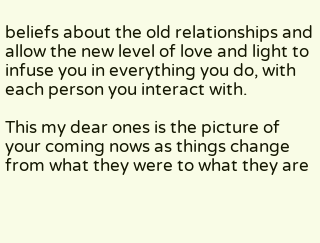beliefs about the old relationships and allow the new level of love and light to infuse you in everything you do, with each person you interact with.

This my dear ones is the picture of your coming nows as things change from what they were to what they are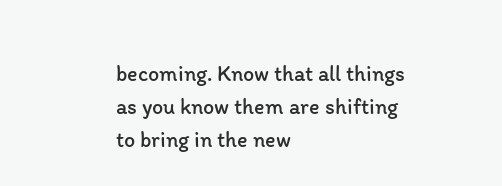becoming. Know that all things as you know them are shifting to bring in the new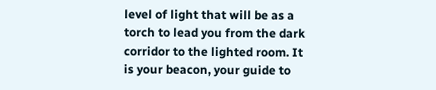level of light that will be as a torch to lead you from the dark corridor to the lighted room. It is your beacon, your guide to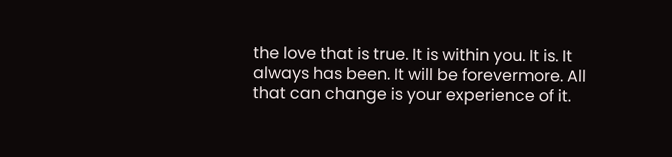the love that is true. It is within you. It is. It always has been. It will be forevermore. All that can change is your experience of it.